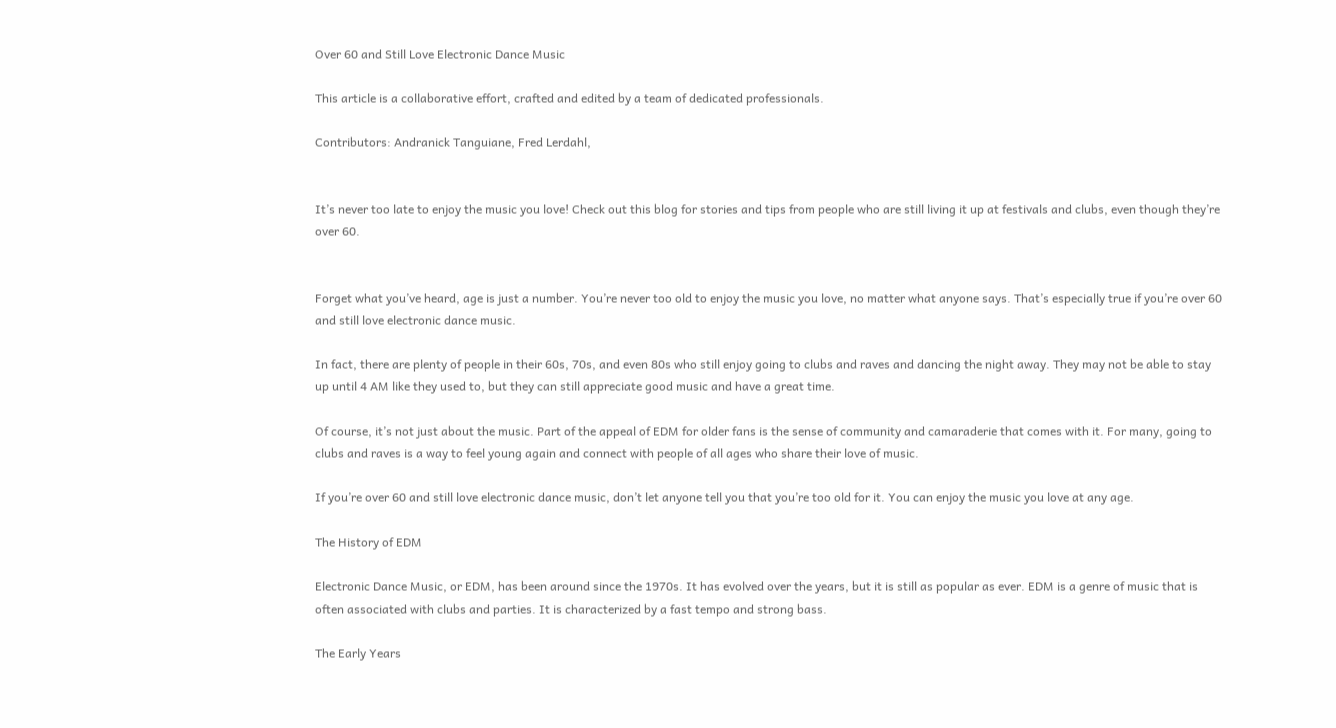Over 60 and Still Love Electronic Dance Music

This article is a collaborative effort, crafted and edited by a team of dedicated professionals.

Contributors: Andranick Tanguiane, Fred Lerdahl,


It’s never too late to enjoy the music you love! Check out this blog for stories and tips from people who are still living it up at festivals and clubs, even though they’re over 60.


Forget what you’ve heard, age is just a number. You’re never too old to enjoy the music you love, no matter what anyone says. That’s especially true if you’re over 60 and still love electronic dance music.

In fact, there are plenty of people in their 60s, 70s, and even 80s who still enjoy going to clubs and raves and dancing the night away. They may not be able to stay up until 4 AM like they used to, but they can still appreciate good music and have a great time.

Of course, it’s not just about the music. Part of the appeal of EDM for older fans is the sense of community and camaraderie that comes with it. For many, going to clubs and raves is a way to feel young again and connect with people of all ages who share their love of music.

If you’re over 60 and still love electronic dance music, don’t let anyone tell you that you’re too old for it. You can enjoy the music you love at any age.

The History of EDM

Electronic Dance Music, or EDM, has been around since the 1970s. It has evolved over the years, but it is still as popular as ever. EDM is a genre of music that is often associated with clubs and parties. It is characterized by a fast tempo and strong bass.

The Early Years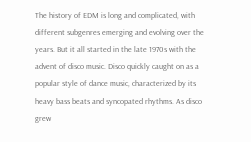The history of EDM is long and complicated, with different subgenres emerging and evolving over the years. But it all started in the late 1970s with the advent of disco music. Disco quickly caught on as a popular style of dance music, characterized by its heavy bass beats and syncopated rhythms. As disco grew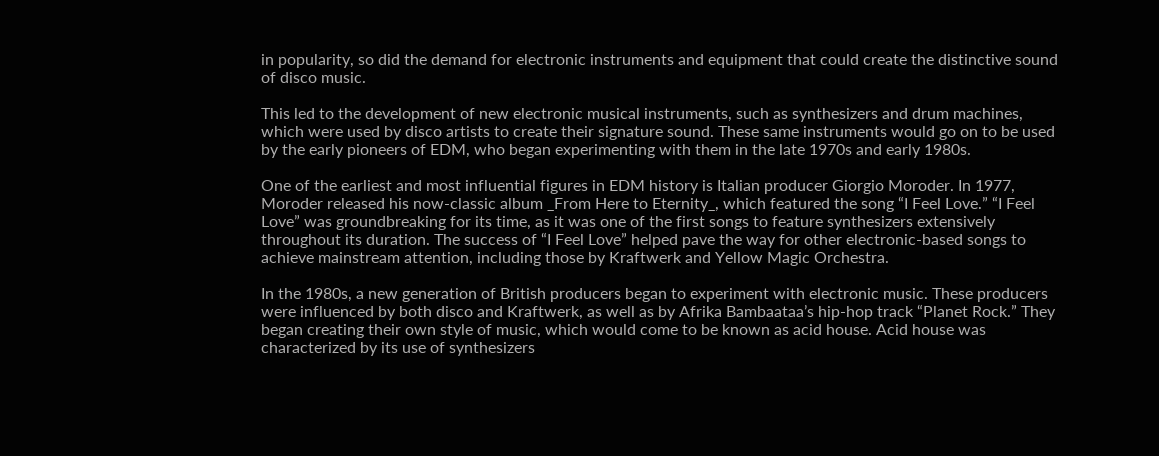in popularity, so did the demand for electronic instruments and equipment that could create the distinctive sound of disco music.

This led to the development of new electronic musical instruments, such as synthesizers and drum machines, which were used by disco artists to create their signature sound. These same instruments would go on to be used by the early pioneers of EDM, who began experimenting with them in the late 1970s and early 1980s.

One of the earliest and most influential figures in EDM history is Italian producer Giorgio Moroder. In 1977, Moroder released his now-classic album _From Here to Eternity_, which featured the song “I Feel Love.” “I Feel Love” was groundbreaking for its time, as it was one of the first songs to feature synthesizers extensively throughout its duration. The success of “I Feel Love” helped pave the way for other electronic-based songs to achieve mainstream attention, including those by Kraftwerk and Yellow Magic Orchestra.

In the 1980s, a new generation of British producers began to experiment with electronic music. These producers were influenced by both disco and Kraftwerk, as well as by Afrika Bambaataa’s hip-hop track “Planet Rock.” They began creating their own style of music, which would come to be known as acid house. Acid house was characterized by its use of synthesizers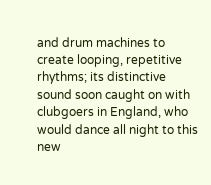and drum machines to create looping, repetitive rhythms; its distinctive sound soon caught on with clubgoers in England, who would dance all night to this new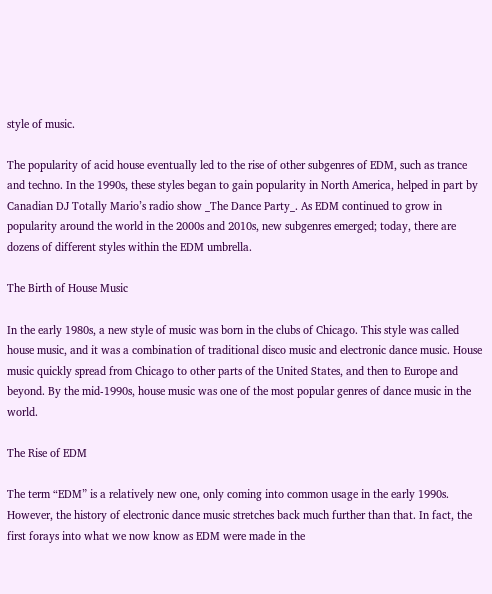style of music.

The popularity of acid house eventually led to the rise of other subgenres of EDM, such as trance and techno. In the 1990s, these styles began to gain popularity in North America, helped in part by Canadian DJ Totally Mario’s radio show _The Dance Party_. As EDM continued to grow in popularity around the world in the 2000s and 2010s, new subgenres emerged; today, there are dozens of different styles within the EDM umbrella.

The Birth of House Music

In the early 1980s, a new style of music was born in the clubs of Chicago. This style was called house music, and it was a combination of traditional disco music and electronic dance music. House music quickly spread from Chicago to other parts of the United States, and then to Europe and beyond. By the mid-1990s, house music was one of the most popular genres of dance music in the world.

The Rise of EDM

The term “EDM” is a relatively new one, only coming into common usage in the early 1990s. However, the history of electronic dance music stretches back much further than that. In fact, the first forays into what we now know as EDM were made in the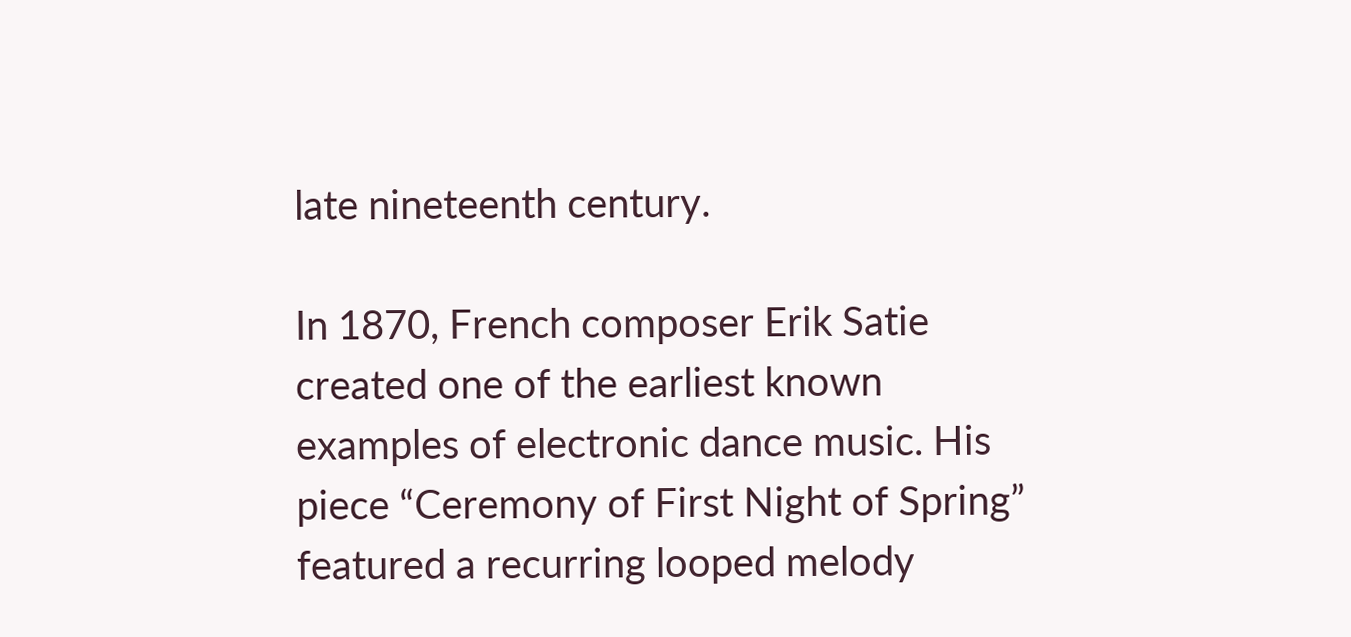late nineteenth century.

In 1870, French composer Erik Satie created one of the earliest known examples of electronic dance music. His piece “Ceremony of First Night of Spring” featured a recurring looped melody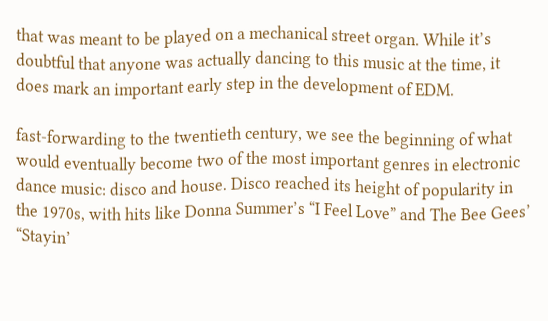that was meant to be played on a mechanical street organ. While it’s doubtful that anyone was actually dancing to this music at the time, it does mark an important early step in the development of EDM.

fast-forwarding to the twentieth century, we see the beginning of what would eventually become two of the most important genres in electronic dance music: disco and house. Disco reached its height of popularity in the 1970s, with hits like Donna Summer’s “I Feel Love” and The Bee Gees’ “Stayin’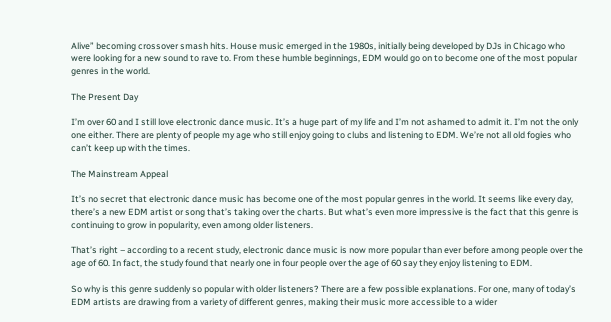Alive” becoming crossover smash hits. House music emerged in the 1980s, initially being developed by DJs in Chicago who were looking for a new sound to rave to. From these humble beginnings, EDM would go on to become one of the most popular genres in the world.

The Present Day

I’m over 60 and I still love electronic dance music. It’s a huge part of my life and I’m not ashamed to admit it. I’m not the only one either. There are plenty of people my age who still enjoy going to clubs and listening to EDM. We’re not all old fogies who can’t keep up with the times.

The Mainstream Appeal

It’s no secret that electronic dance music has become one of the most popular genres in the world. It seems like every day, there’s a new EDM artist or song that’s taking over the charts. But what’s even more impressive is the fact that this genre is continuing to grow in popularity, even among older listeners.

That’s right – according to a recent study, electronic dance music is now more popular than ever before among people over the age of 60. In fact, the study found that nearly one in four people over the age of 60 say they enjoy listening to EDM.

So why is this genre suddenly so popular with older listeners? There are a few possible explanations. For one, many of today’s EDM artists are drawing from a variety of different genres, making their music more accessible to a wider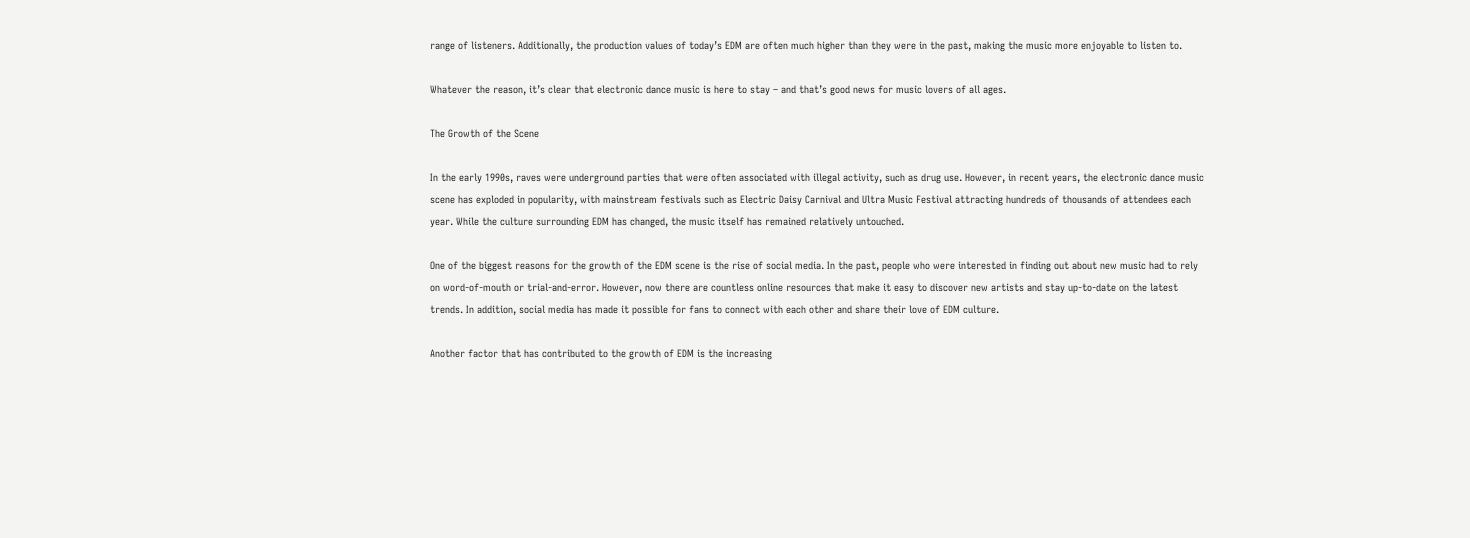range of listeners. Additionally, the production values of today’s EDM are often much higher than they were in the past, making the music more enjoyable to listen to.

Whatever the reason, it’s clear that electronic dance music is here to stay – and that’s good news for music lovers of all ages.

The Growth of the Scene

In the early 1990s, raves were underground parties that were often associated with illegal activity, such as drug use. However, in recent years, the electronic dance music scene has exploded in popularity, with mainstream festivals such as Electric Daisy Carnival and Ultra Music Festival attracting hundreds of thousands of attendees each year. While the culture surrounding EDM has changed, the music itself has remained relatively untouched.

One of the biggest reasons for the growth of the EDM scene is the rise of social media. In the past, people who were interested in finding out about new music had to rely on word-of-mouth or trial-and-error. However, now there are countless online resources that make it easy to discover new artists and stay up-to-date on the latest trends. In addition, social media has made it possible for fans to connect with each other and share their love of EDM culture.

Another factor that has contributed to the growth of EDM is the increasing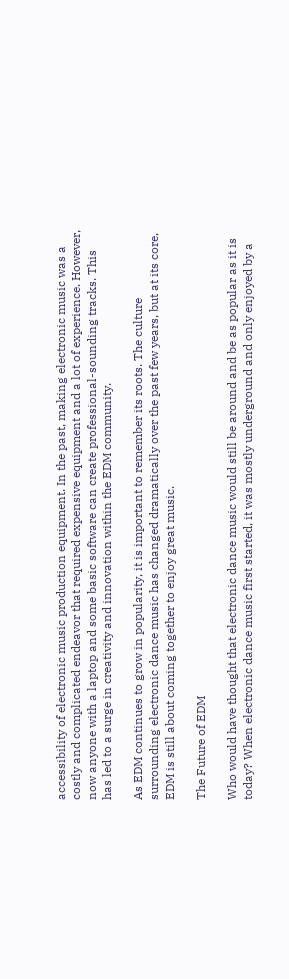accessibility of electronic music production equipment. In the past, making electronic music was a costly and complicated endeavor that required expensive equipment and a lot of experience. However, now anyone with a laptop and some basic software can create professional-sounding tracks. This has led to a surge in creativity and innovation within the EDM community.

As EDM continues to grow in popularity, it is important to remember its roots. The culture surrounding electronic dance music has changed dramatically over the past few years, but at its core, EDM is still about coming together to enjoy great music.

The Future of EDM

Who would have thought that electronic dance music would still be around and be as popular as it is today? When electronic dance music first started, it was mostly underground and only enjoyed by a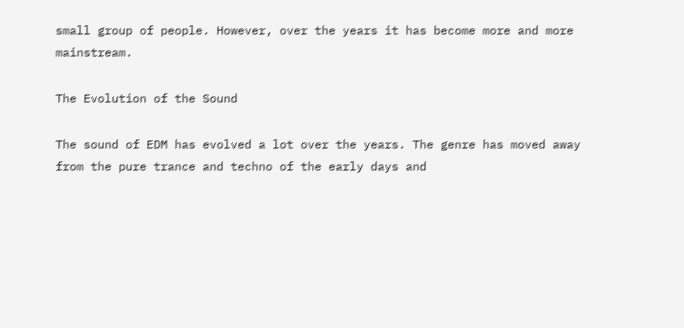small group of people. However, over the years it has become more and more mainstream.

The Evolution of the Sound

The sound of EDM has evolved a lot over the years. The genre has moved away from the pure trance and techno of the early days and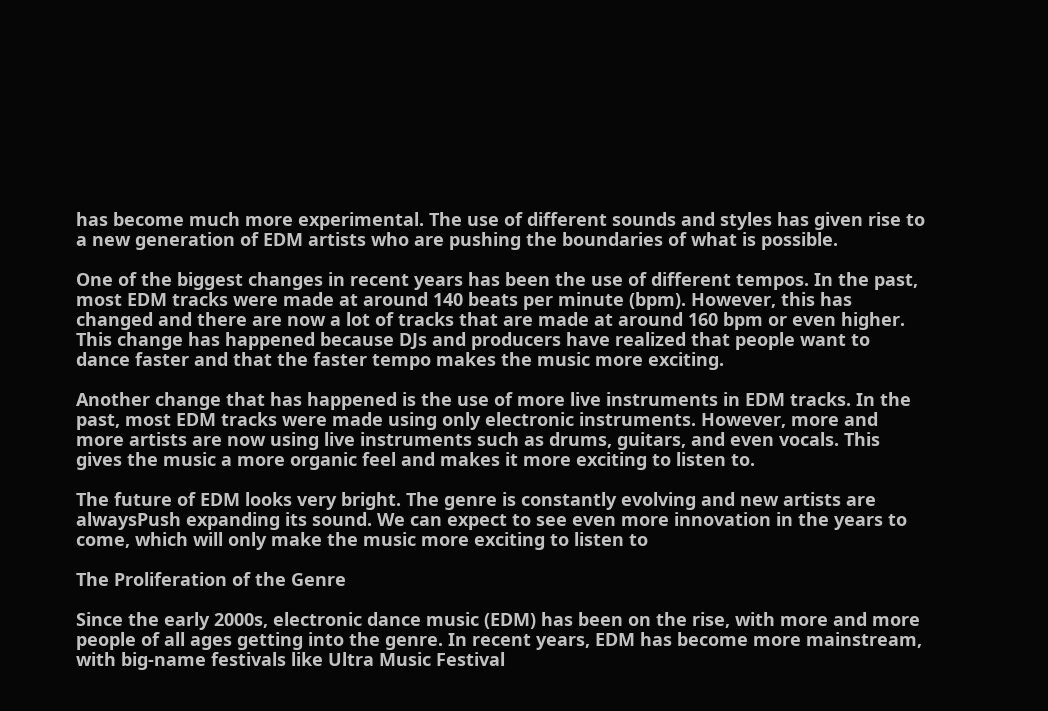has become much more experimental. The use of different sounds and styles has given rise to a new generation of EDM artists who are pushing the boundaries of what is possible.

One of the biggest changes in recent years has been the use of different tempos. In the past, most EDM tracks were made at around 140 beats per minute (bpm). However, this has changed and there are now a lot of tracks that are made at around 160 bpm or even higher. This change has happened because DJs and producers have realized that people want to dance faster and that the faster tempo makes the music more exciting.

Another change that has happened is the use of more live instruments in EDM tracks. In the past, most EDM tracks were made using only electronic instruments. However, more and more artists are now using live instruments such as drums, guitars, and even vocals. This gives the music a more organic feel and makes it more exciting to listen to.

The future of EDM looks very bright. The genre is constantly evolving and new artists are alwaysPush expanding its sound. We can expect to see even more innovation in the years to come, which will only make the music more exciting to listen to

The Proliferation of the Genre

Since the early 2000s, electronic dance music (EDM) has been on the rise, with more and more people of all ages getting into the genre. In recent years, EDM has become more mainstream, with big-name festivals like Ultra Music Festival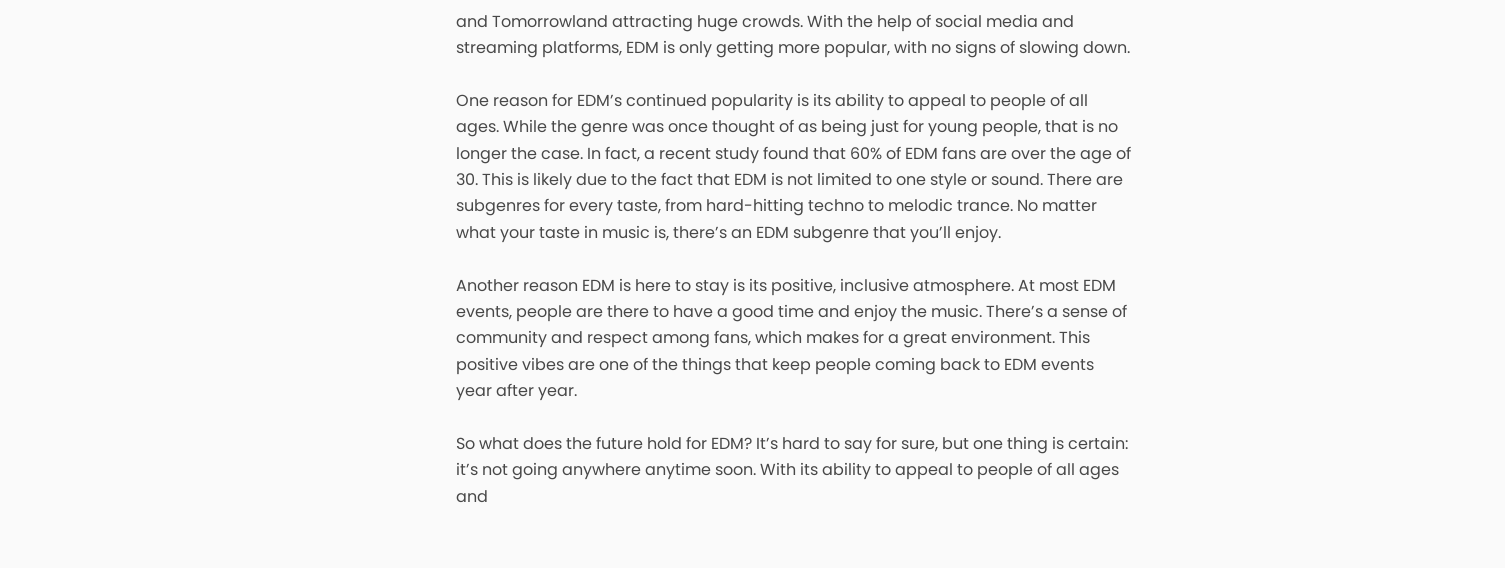and Tomorrowland attracting huge crowds. With the help of social media and streaming platforms, EDM is only getting more popular, with no signs of slowing down.

One reason for EDM’s continued popularity is its ability to appeal to people of all ages. While the genre was once thought of as being just for young people, that is no longer the case. In fact, a recent study found that 60% of EDM fans are over the age of 30. This is likely due to the fact that EDM is not limited to one style or sound. There are subgenres for every taste, from hard-hitting techno to melodic trance. No matter what your taste in music is, there’s an EDM subgenre that you’ll enjoy.

Another reason EDM is here to stay is its positive, inclusive atmosphere. At most EDM events, people are there to have a good time and enjoy the music. There’s a sense of community and respect among fans, which makes for a great environment. This positive vibes are one of the things that keep people coming back to EDM events year after year.

So what does the future hold for EDM? It’s hard to say for sure, but one thing is certain: it’s not going anywhere anytime soon. With its ability to appeal to people of all ages and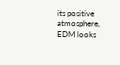its positive atmosphere, EDM looks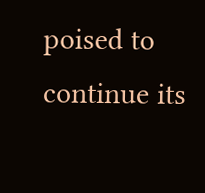poised to continue its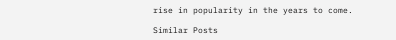rise in popularity in the years to come.

Similar Posts